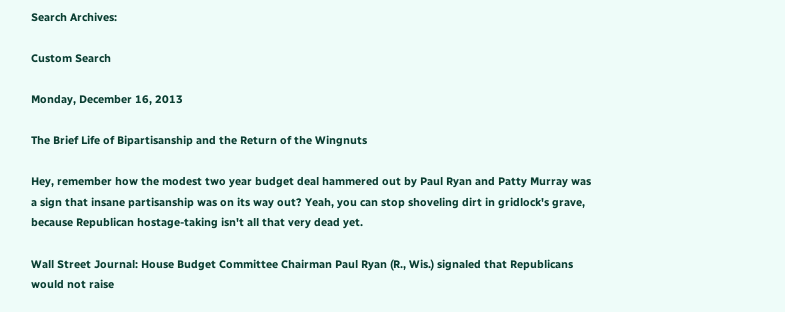Search Archives:

Custom Search

Monday, December 16, 2013

The Brief Life of Bipartisanship and the Return of the Wingnuts

Hey, remember how the modest two year budget deal hammered out by Paul Ryan and Patty Murray was a sign that insane partisanship was on its way out? Yeah, you can stop shoveling dirt in gridlock's grave, because Republican hostage-taking isn't all that very dead yet.

Wall Street Journal: House Budget Committee Chairman Paul Ryan (R., Wis.) signaled that Republicans would not raise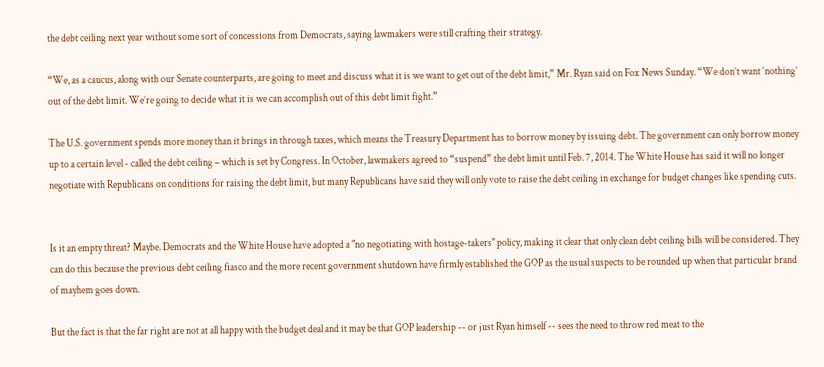the debt ceiling next year without some sort of concessions from Democrats, saying lawmakers were still crafting their strategy.

“We, as a caucus, along with our Senate counterparts, are going to meet and discuss what it is we want to get out of the debt limit,” Mr. Ryan said on Fox News Sunday. “We don’t want ‘nothing’ out of the debt limit. We’re going to decide what it is we can accomplish out of this debt limit fight.”

The U.S. government spends more money than it brings in through taxes, which means the Treasury Department has to borrow money by issuing debt. The government can only borrow money up to a certain level - called the debt ceiling – which is set by Congress. In October, lawmakers agreed to “suspend” the debt limit until Feb. 7, 2014. The White House has said it will no longer negotiate with Republicans on conditions for raising the debt limit, but many Republicans have said they will only vote to raise the debt ceiling in exchange for budget changes like spending cuts.


Is it an empty threat? Maybe. Democrats and the White House have adopted a "no negotiating with hostage-takers" policy, making it clear that only clean debt ceiling bills will be considered. They can do this because the previous debt ceiling fiasco and the more recent government shutdown have firmly established the GOP as the usual suspects to be rounded up when that particular brand of mayhem goes down.

But the fact is that the far right are not at all happy with the budget deal and it may be that GOP leadership -- or just Ryan himself -- sees the need to throw red meat to the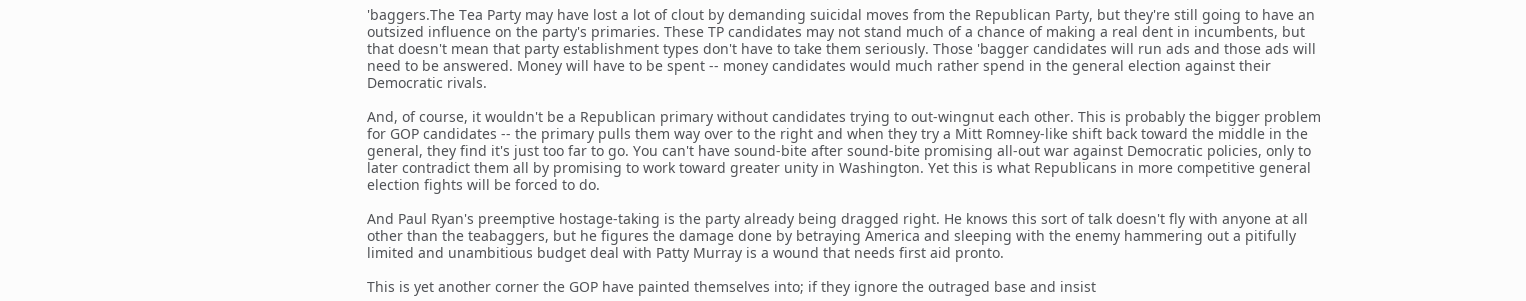'baggers.The Tea Party may have lost a lot of clout by demanding suicidal moves from the Republican Party, but they're still going to have an outsized influence on the party's primaries. These TP candidates may not stand much of a chance of making a real dent in incumbents, but that doesn't mean that party establishment types don't have to take them seriously. Those 'bagger candidates will run ads and those ads will need to be answered. Money will have to be spent -- money candidates would much rather spend in the general election against their Democratic rivals.

And, of course, it wouldn't be a Republican primary without candidates trying to out-wingnut each other. This is probably the bigger problem for GOP candidates -- the primary pulls them way over to the right and when they try a Mitt Romney-like shift back toward the middle in the general, they find it's just too far to go. You can't have sound-bite after sound-bite promising all-out war against Democratic policies, only to later contradict them all by promising to work toward greater unity in Washington. Yet this is what Republicans in more competitive general election fights will be forced to do.

And Paul Ryan's preemptive hostage-taking is the party already being dragged right. He knows this sort of talk doesn't fly with anyone at all other than the teabaggers, but he figures the damage done by betraying America and sleeping with the enemy hammering out a pitifully limited and unambitious budget deal with Patty Murray is a wound that needs first aid pronto.

This is yet another corner the GOP have painted themselves into; if they ignore the outraged base and insist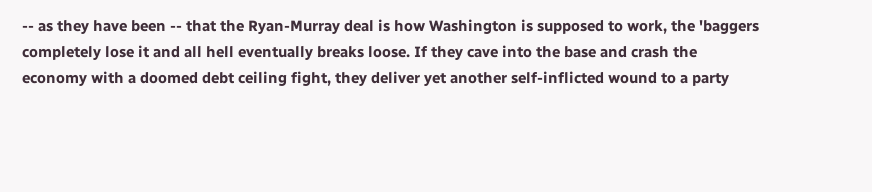-- as they have been -- that the Ryan-Murray deal is how Washington is supposed to work, the 'baggers completely lose it and all hell eventually breaks loose. If they cave into the base and crash the economy with a doomed debt ceiling fight, they deliver yet another self-inflicted wound to a party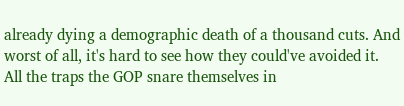already dying a demographic death of a thousand cuts. And worst of all, it's hard to see how they could've avoided it. All the traps the GOP snare themselves in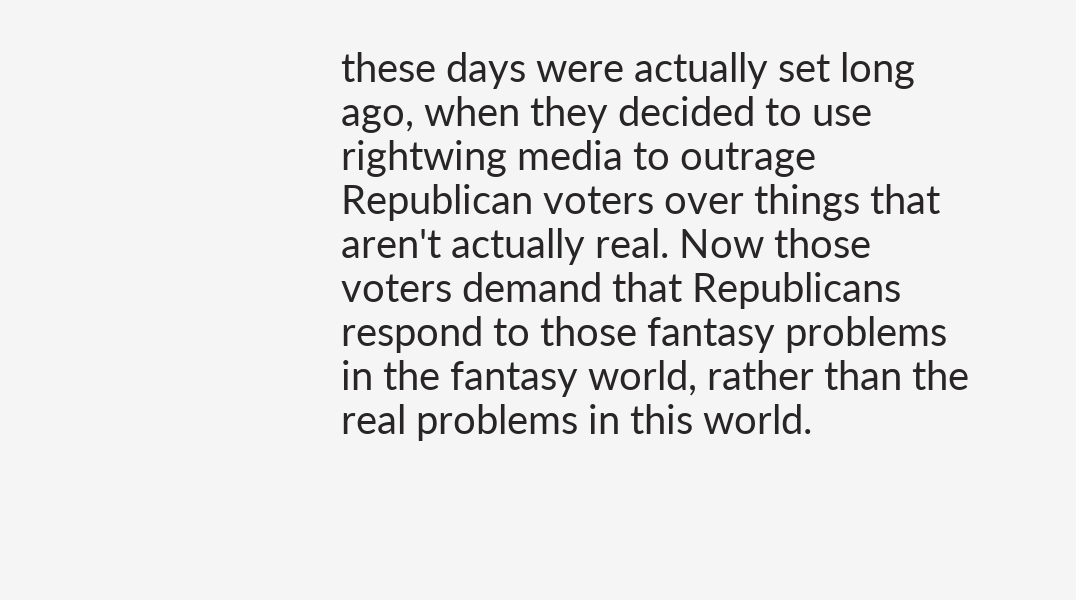these days were actually set long ago, when they decided to use rightwing media to outrage Republican voters over things that aren't actually real. Now those voters demand that Republicans respond to those fantasy problems in the fantasy world, rather than the real problems in this world.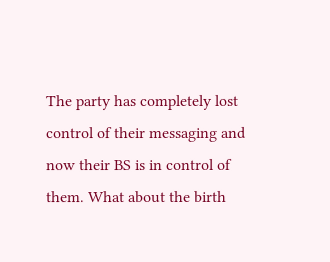The party has completely lost control of their messaging and now their BS is in control of them. What about the birth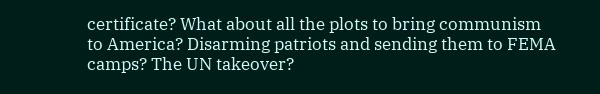certificate? What about all the plots to bring communism to America? Disarming patriots and sending them to FEMA camps? The UN takeover?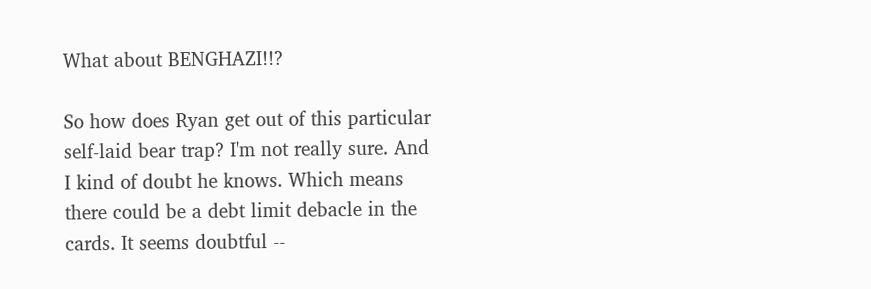What about BENGHAZI!!?

So how does Ryan get out of this particular self-laid bear trap? I'm not really sure. And I kind of doubt he knows. Which means there could be a debt limit debacle in the cards. It seems doubtful --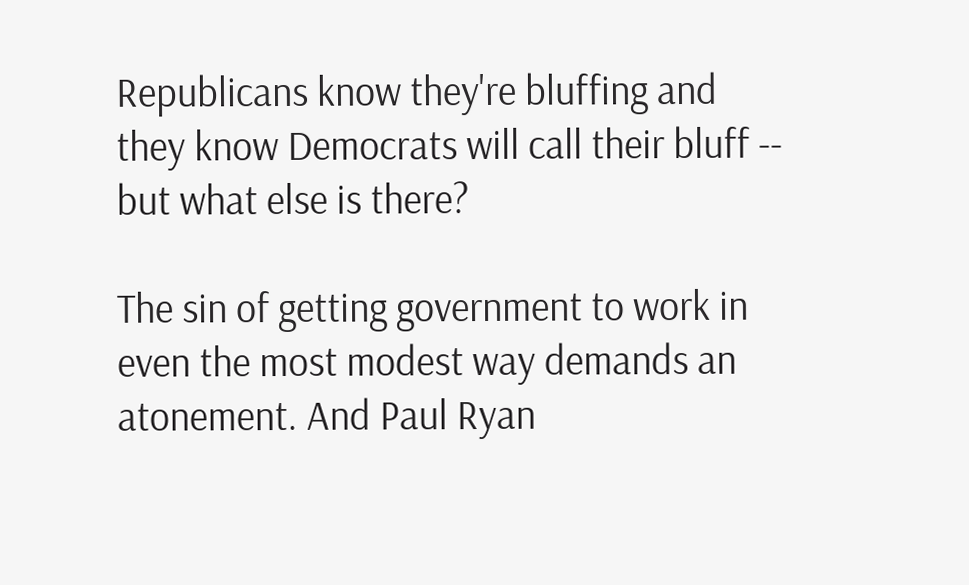Republicans know they're bluffing and they know Democrats will call their bluff -- but what else is there?

The sin of getting government to work in even the most modest way demands an atonement. And Paul Ryan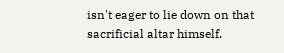isn't eager to lie down on that sacrificial altar himself.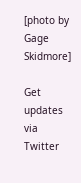[photo by Gage Skidmore]

Get updates via Twitter